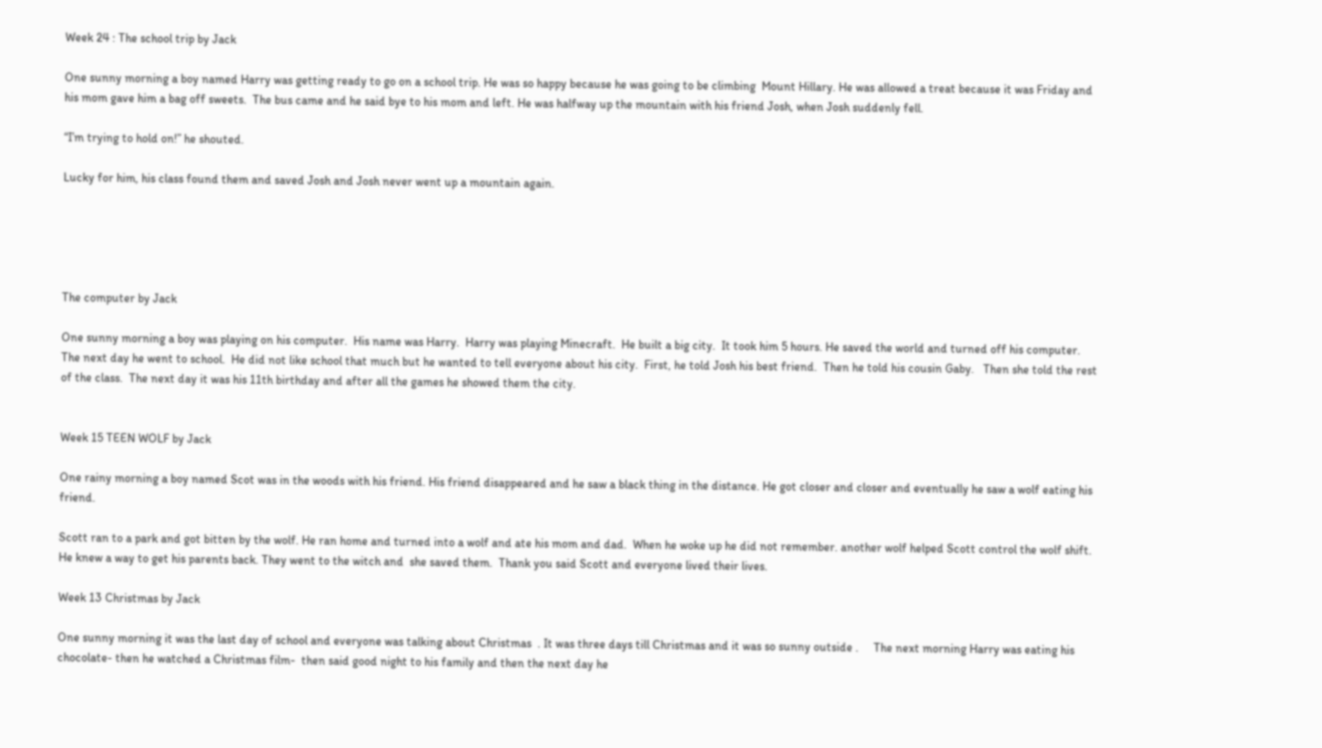Week 24 : The school trip by Jack

One sunny morning a boy named Harry was getting ready to go on a school trip. He was so happy because he was going to be climbing  Mount Hillary. He was allowed a treat because it was Friday and his mom gave him a bag off sweets.  The bus came and he said bye to his mom and left. He was halfway up the mountain with his friend Josh, when Josh suddenly fell.

“I’m trying to hold on!” he shouted.

Lucky for him, his class found them and saved Josh and Josh never went up a mountain again.





The computer by Jack

One sunny morning a boy was playing on his computer.  His name was Harry.  Harry was playing Minecraft.  He built a big city.  It took him 5 hours. He saved the world and turned off his computer.  The next day he went to school.  He did not like school that much but he wanted to tell everyone about his city.  First, he told Josh his best friend.  Then he told his cousin Gaby.   Then she told the rest of the class.  The next day it was his 11th birthday and after all the games he showed them the city.


Week 15 TEEN WOLF by Jack

One rainy morning a boy named Scot was in the woods with his friend. His friend disappeared and he saw a black thing in the distance. He got closer and closer and eventually he saw a wolf eating his friend.

Scott ran to a park and got bitten by the wolf. He ran home and turned into a wolf and ate his mom and dad.  When he woke up he did not remember. another wolf helped Scott control the wolf shift.  He knew a way to get his parents back. They went to the witch and  she saved them.  Thank you said Scott and everyone lived their lives.

Week 13 Christmas by Jack

One sunny morning it was the last day of school and everyone was talking about Christmas  . It was three days till Christmas and it was so sunny outside .     The next morning Harry was eating his chocolate- then he watched a Christmas film-  then said good night to his family and then the next day he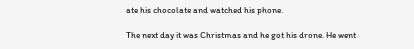ate his chocolate and watched his phone.

The next day it was Christmas and he got his drone. He went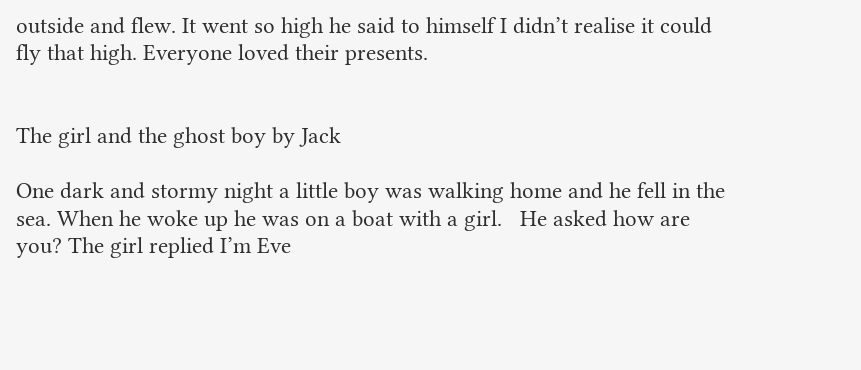outside and flew. It went so high he said to himself I didn’t realise it could fly that high. Everyone loved their presents.


The girl and the ghost boy by Jack

One dark and stormy night a little boy was walking home and he fell in the sea. When he woke up he was on a boat with a girl.   He asked how are you? The girl replied I’m Eve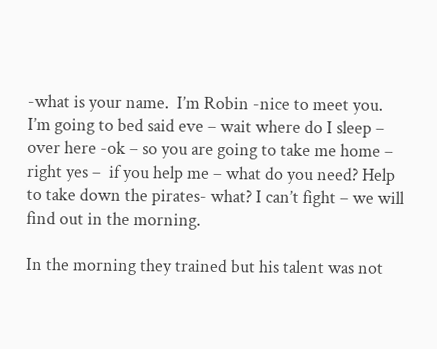-what is your name.  I’m Robin -nice to meet you. I’m going to bed said eve – wait where do I sleep –  over here -ok – so you are going to take me home – right yes –  if you help me – what do you need? Help to take down the pirates- what? I can’t fight – we will find out in the morning.

In the morning they trained but his talent was not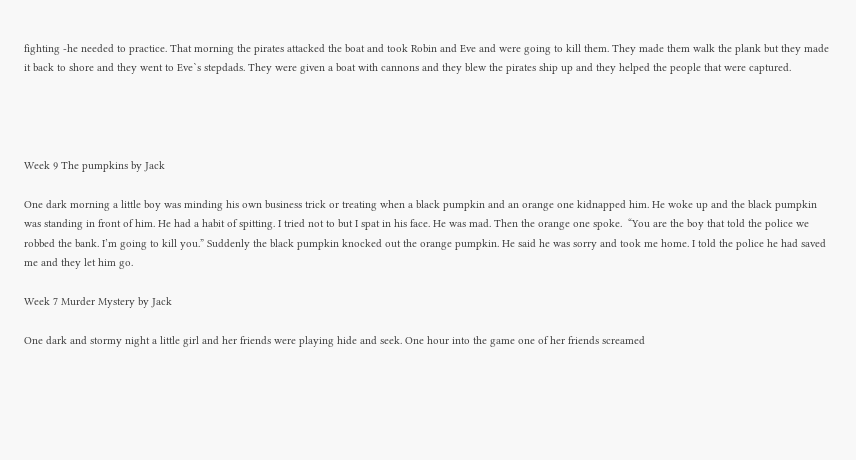fighting -he needed to practice. That morning the pirates attacked the boat and took Robin and Eve and were going to kill them. They made them walk the plank but they made it back to shore and they went to Eve`s stepdads. They were given a boat with cannons and they blew the pirates ship up and they helped the people that were captured.




Week 9 The pumpkins by Jack

One dark morning a little boy was minding his own business trick or treating when a black pumpkin and an orange one kidnapped him. He woke up and the black pumpkin was standing in front of him. He had a habit of spitting. I tried not to but I spat in his face. He was mad. Then the orange one spoke.  “You are the boy that told the police we robbed the bank. I’m going to kill you.” Suddenly the black pumpkin knocked out the orange pumpkin. He said he was sorry and took me home. I told the police he had saved me and they let him go.

Week 7 Murder Mystery by Jack

One dark and stormy night a little girl and her friends were playing hide and seek. One hour into the game one of her friends screamed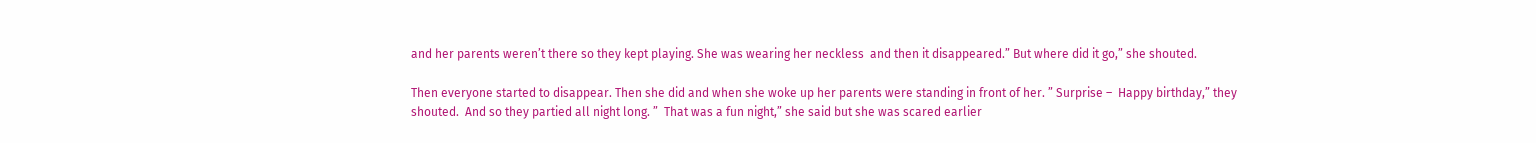and her parents weren’t there so they kept playing. She was wearing her neckless  and then it disappeared.” But where did it go,” she shouted.

Then everyone started to disappear. Then she did and when she woke up her parents were standing in front of her. ” Surprise –  Happy birthday,” they shouted.  And so they partied all night long. ”  That was a fun night,” she said but she was scared earlier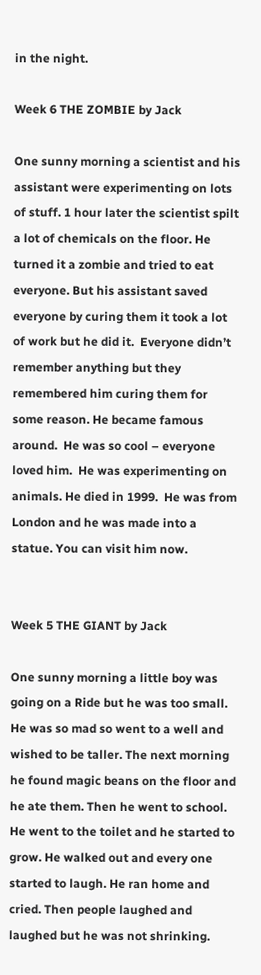in the night.

Week 6 THE ZOMBIE by Jack

One sunny morning a scientist and his assistant were experimenting on lots of stuff. 1 hour later the scientist spilt a lot of chemicals on the floor. He turned it a zombie and tried to eat everyone. But his assistant saved everyone by curing them it took a lot of work but he did it.  Everyone didn’t remember anything but they remembered him curing them for some reason. He became famous around.  He was so cool – everyone loved him.  He was experimenting on animals. He died in 1999.  He was from London and he was made into a statue. You can visit him now.


Week 5 THE GIANT by Jack

One sunny morning a little boy was going on a Ride but he was too small.  He was so mad so went to a well and wished to be taller. The next morning he found magic beans on the floor and he ate them. Then he went to school. He went to the toilet and he started to grow. He walked out and every one started to laugh. He ran home and cried. Then people laughed and laughed but he was not shrinking.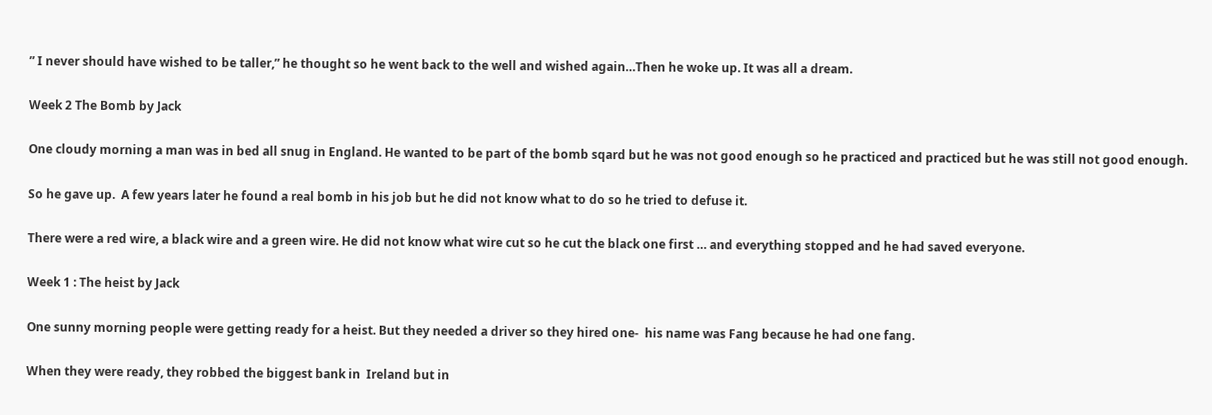” I never should have wished to be taller,” he thought so he went back to the well and wished again…Then he woke up. It was all a dream.

Week 2 The Bomb by Jack

One cloudy morning a man was in bed all snug in England. He wanted to be part of the bomb sqard but he was not good enough so he practiced and practiced but he was still not good enough.

So he gave up.  A few years later he found a real bomb in his job but he did not know what to do so he tried to defuse it.

There were a red wire, a black wire and a green wire. He did not know what wire cut so he cut the black one first … and everything stopped and he had saved everyone.

Week 1 : The heist by Jack

One sunny morning people were getting ready for a heist. But they needed a driver so they hired one-  his name was Fang because he had one fang.

When they were ready, they robbed the biggest bank in  Ireland but in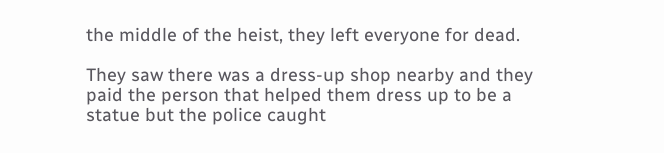the middle of the heist, they left everyone for dead.

They saw there was a dress-up shop nearby and they paid the person that helped them dress up to be a statue but the police caught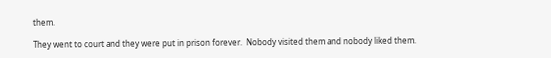them.

They went to court and they were put in prison forever.  Nobody visited them and nobody liked them.